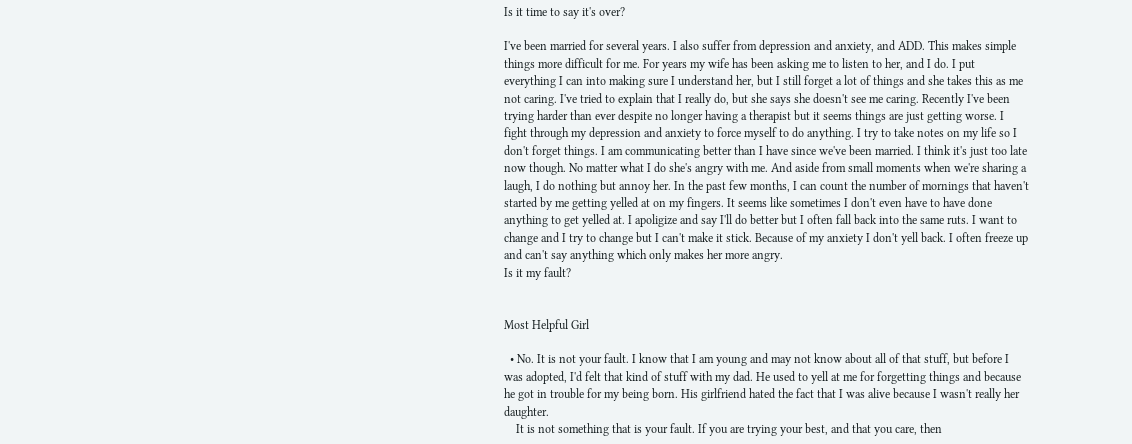Is it time to say it's over?

I've been married for several years. I also suffer from depression and anxiety, and ADD. This makes simple things more difficult for me. For years my wife has been asking me to listen to her, and I do. I put everything I can into making sure I understand her, but I still forget a lot of things and she takes this as me not caring. I've tried to explain that I really do, but she says she doesn't see me caring. Recently I've been trying harder than ever despite no longer having a therapist but it seems things are just getting worse. I fight through my depression and anxiety to force myself to do anything. I try to take notes on my life so I don't forget things. I am communicating better than I have since we've been married. I think it's just too late now though. No matter what I do she's angry with me. And aside from small moments when we're sharing a laugh, I do nothing but annoy her. In the past few months, I can count the number of mornings that haven't started by me getting yelled at on my fingers. It seems like sometimes I don't even have to have done anything to get yelled at. I apoligize and say I'll do better but I often fall back into the same ruts. I want to change and I try to change but I can't make it stick. Because of my anxiety I don't yell back. I often freeze up and can't say anything which only makes her more angry.
Is it my fault?


Most Helpful Girl

  • No. It is not your fault. I know that I am young and may not know about all of that stuff, but before I was adopted, I'd felt that kind of stuff with my dad. He used to yell at me for forgetting things and because he got in trouble for my being born. His girlfriend hated the fact that I was alive because I wasn't really her daughter.
    It is not something that is your fault. If you are trying your best, and that you care, then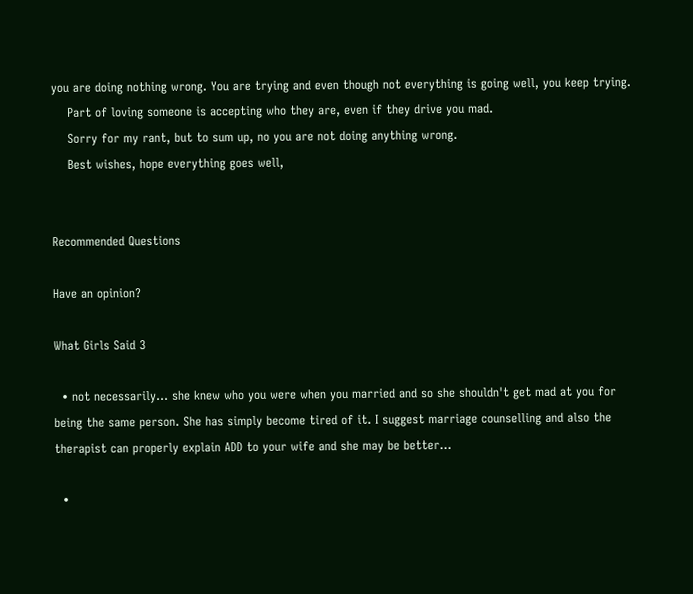you are doing nothing wrong. You are trying and even though not everything is going well, you keep trying.
    Part of loving someone is accepting who they are, even if they drive you mad.
    Sorry for my rant, but to sum up, no you are not doing anything wrong.
    Best wishes, hope everything goes well,


Recommended Questions

Have an opinion?

What Girls Said 3

  • not necessarily... she knew who you were when you married and so she shouldn't get mad at you for being the same person. She has simply become tired of it. I suggest marriage counselling and also the therapist can properly explain ADD to your wife and she may be better...

  •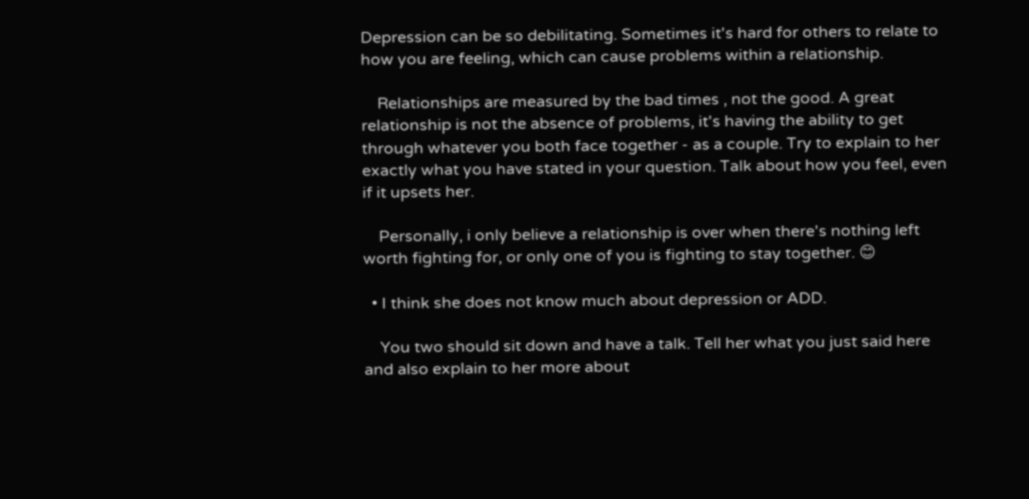Depression can be so debilitating. Sometimes it's hard for others to relate to how you are feeling, which can cause problems within a relationship.

    Relationships are measured by the bad times , not the good. A great relationship is not the absence of problems, it's having the ability to get through whatever you both face together - as a couple. Try to explain to her exactly what you have stated in your question. Talk about how you feel, even if it upsets her.

    Personally, i only believe a relationship is over when there's nothing left worth fighting for, or only one of you is fighting to stay together. 😊

  • I think she does not know much about depression or ADD.

    You two should sit down and have a talk. Tell her what you just said here and also explain to her more about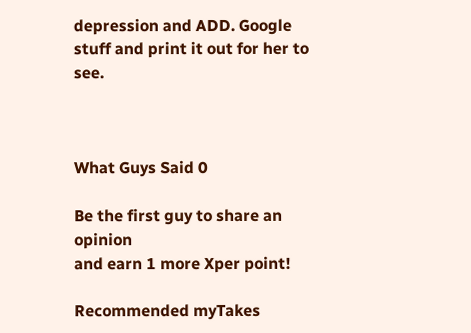depression and ADD. Google stuff and print it out for her to see.



What Guys Said 0

Be the first guy to share an opinion
and earn 1 more Xper point!

Recommended myTakes